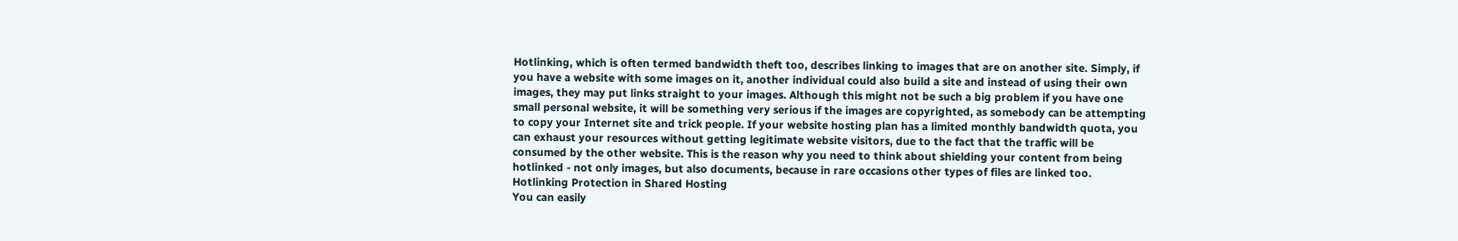Hotlinking, which is often termed bandwidth theft too, describes linking to images that are on another site. Simply, if you have a website with some images on it, another individual could also build a site and instead of using their own images, they may put links straight to your images. Although this might not be such a big problem if you have one small personal website, it will be something very serious if the images are copyrighted, as somebody can be attempting to copy your Internet site and trick people. If your website hosting plan has a limited monthly bandwidth quota, you can exhaust your resources without getting legitimate website visitors, due to the fact that the traffic will be consumed by the other website. This is the reason why you need to think about shielding your content from being hotlinked - not only images, but also documents, because in rare occasions other types of files are linked too.
Hotlinking Protection in Shared Hosting
You can easily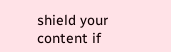shield your content if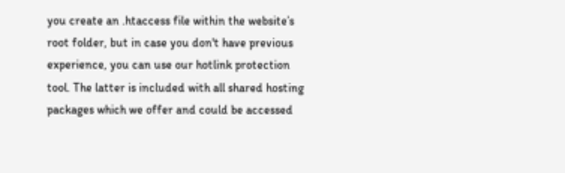you create an .htaccess file within the website’s root folder, but in case you don't have previous experience, you can use our hotlink protection tool. The latter is included with all shared hosting packages which we offer and could be accessed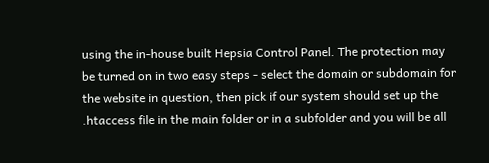using the in-house built Hepsia Control Panel. The protection may be turned on in two easy steps - select the domain or subdomain for the website in question, then pick if our system should set up the .htaccess file in the main folder or in a subfolder and you will be all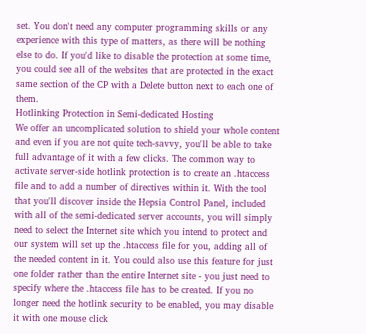set. You don't need any computer programming skills or any experience with this type of matters, as there will be nothing else to do. If you'd like to disable the protection at some time, you could see all of the websites that are protected in the exact same section of the CP with a Delete button next to each one of them.
Hotlinking Protection in Semi-dedicated Hosting
We offer an uncomplicated solution to shield your whole content and even if you are not quite tech-savvy, you'll be able to take full advantage of it with a few clicks. The common way to activate server-side hotlink protection is to create an .htaccess file and to add a number of directives within it. With the tool that you'll discover inside the Hepsia Control Panel, included with all of the semi-dedicated server accounts, you will simply need to select the Internet site which you intend to protect and our system will set up the .htaccess file for you, adding all of the needed content in it. You could also use this feature for just one folder rather than the entire Internet site - you just need to specify where the .htaccess file has to be created. If you no longer need the hotlink security to be enabled, you may disable it with one mouse click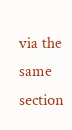via the same section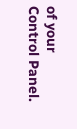of your Control Panel.